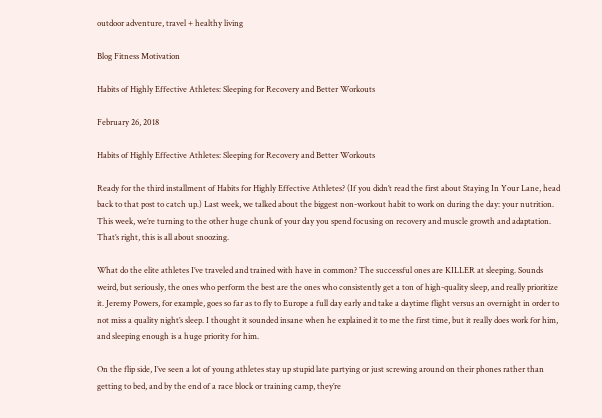outdoor adventure, travel + healthy living

Blog Fitness Motivation

Habits of Highly Effective Athletes: Sleeping for Recovery and Better Workouts

February 26, 2018

Habits of Highly Effective Athletes: Sleeping for Recovery and Better Workouts

Ready for the third installment of Habits for Highly Effective Athletes? (If you didn’t read the first about Staying In Your Lane, head back to that post to catch up.) Last week, we talked about the biggest non-workout habit to work on during the day: your nutrition. This week, we’re turning to the other huge chunk of your day you spend focusing on recovery and muscle growth and adaptation. That’s right, this is all about snoozing.

What do the elite athletes I’ve traveled and trained with have in common? The successful ones are KILLER at sleeping. Sounds weird, but seriously, the ones who perform the best are the ones who consistently get a ton of high-quality sleep, and really prioritize it. Jeremy Powers, for example, goes so far as to fly to Europe a full day early and take a daytime flight versus an overnight in order to not miss a quality night’s sleep. I thought it sounded insane when he explained it to me the first time, but it really does work for him, and sleeping enough is a huge priority for him.

On the flip side, I’ve seen a lot of young athletes stay up stupid late partying or just screwing around on their phones rather than getting to bed, and by the end of a race block or training camp, they’re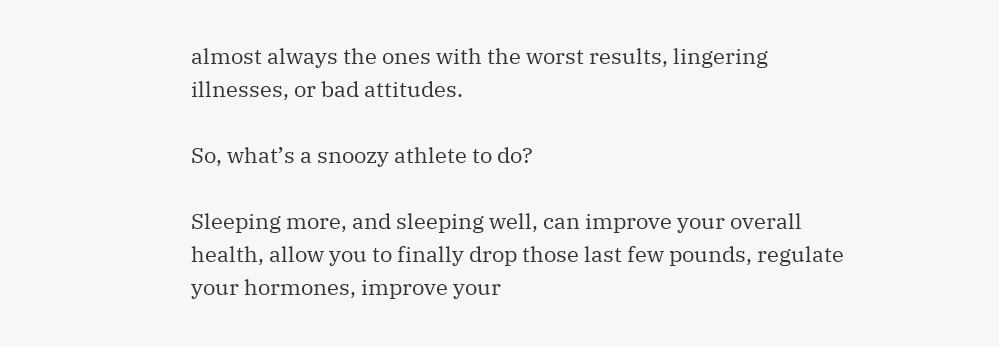almost always the ones with the worst results, lingering illnesses, or bad attitudes.

So, what’s a snoozy athlete to do?

Sleeping more, and sleeping well, can improve your overall health, allow you to finally drop those last few pounds, regulate your hormones, improve your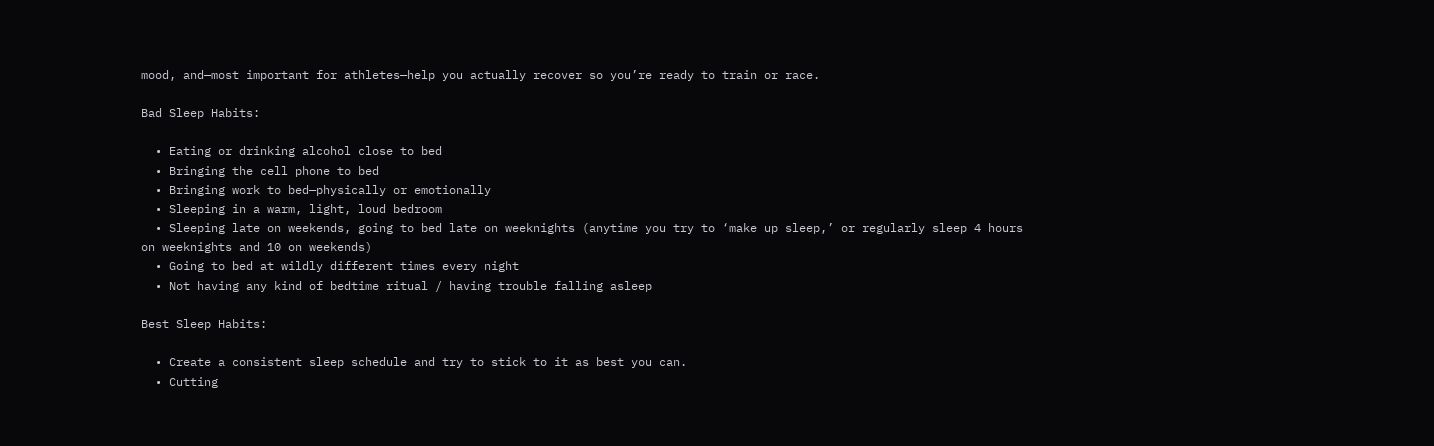mood, and—most important for athletes—help you actually recover so you’re ready to train or race.

Bad Sleep Habits:

  • Eating or drinking alcohol close to bed
  • Bringing the cell phone to bed
  • Bringing work to bed—physically or emotionally
  • Sleeping in a warm, light, loud bedroom
  • Sleeping late on weekends, going to bed late on weeknights (anytime you try to ‘make up sleep,’ or regularly sleep 4 hours on weeknights and 10 on weekends)
  • Going to bed at wildly different times every night
  • Not having any kind of bedtime ritual / having trouble falling asleep

Best Sleep Habits:

  • Create a consistent sleep schedule and try to stick to it as best you can.
  • Cutting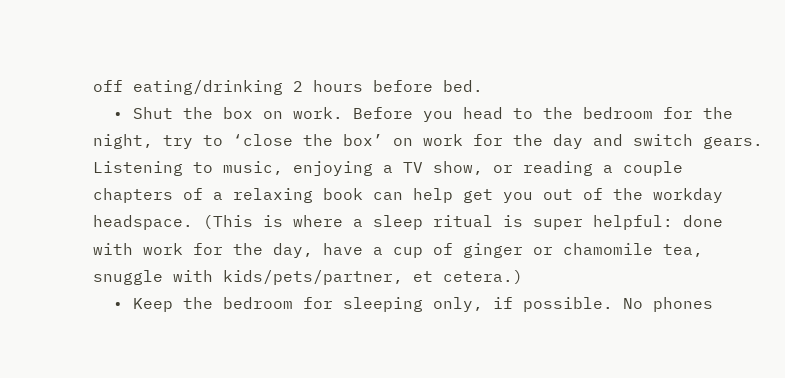off eating/drinking 2 hours before bed.
  • Shut the box on work. Before you head to the bedroom for the night, try to ‘close the box’ on work for the day and switch gears. Listening to music, enjoying a TV show, or reading a couple chapters of a relaxing book can help get you out of the workday headspace. (This is where a sleep ritual is super helpful: done with work for the day, have a cup of ginger or chamomile tea, snuggle with kids/pets/partner, et cetera.)
  • Keep the bedroom for sleeping only, if possible. No phones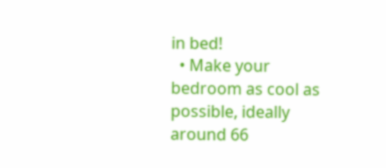in bed!
  • Make your bedroom as cool as possible, ideally around 66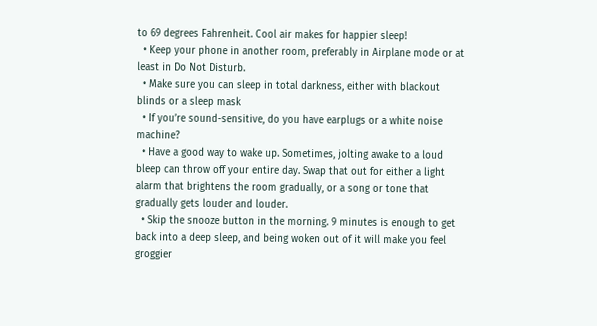to 69 degrees Fahrenheit. Cool air makes for happier sleep!
  • Keep your phone in another room, preferably in Airplane mode or at least in Do Not Disturb.
  • Make sure you can sleep in total darkness, either with blackout blinds or a sleep mask
  • If you’re sound-sensitive, do you have earplugs or a white noise machine?
  • Have a good way to wake up. Sometimes, jolting awake to a loud bleep can throw off your entire day. Swap that out for either a light alarm that brightens the room gradually, or a song or tone that gradually gets louder and louder.
  • Skip the snooze button in the morning. 9 minutes is enough to get back into a deep sleep, and being woken out of it will make you feel groggier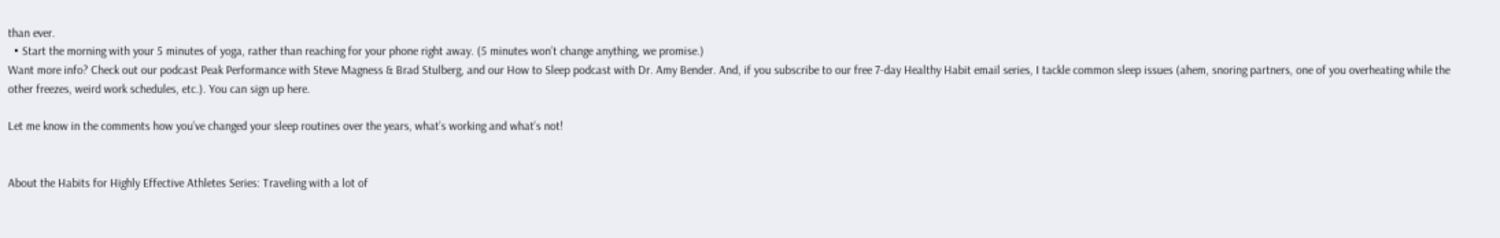than ever.
  • Start the morning with your 5 minutes of yoga, rather than reaching for your phone right away. (5 minutes won’t change anything, we promise.)
Want more info? Check out our podcast Peak Performance with Steve Magness & Brad Stulberg, and our How to Sleep podcast with Dr. Amy Bender. And, if you subscribe to our free 7-day Healthy Habit email series, I tackle common sleep issues (ahem, snoring partners, one of you overheating while the other freezes, weird work schedules, etc.). You can sign up here.

Let me know in the comments how you’ve changed your sleep routines over the years, what’s working and what’s not!


About the Habits for Highly Effective Athletes Series: Traveling with a lot of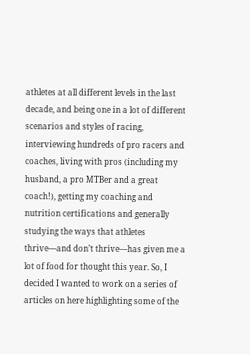athletes at all different levels in the last decade, and being one in a lot of different scenarios and styles of racing, interviewing hundreds of pro racers and coaches, living with pros (including my husband, a pro MTBer and a great coach!), getting my coaching and nutrition certifications and generally studying the ways that athletes thrive—and don’t thrive—has given me a lot of food for thought this year. So, I decided I wanted to work on a series of articles on here highlighting some of the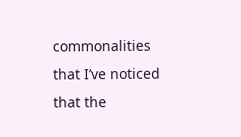commonalities that I’ve noticed that the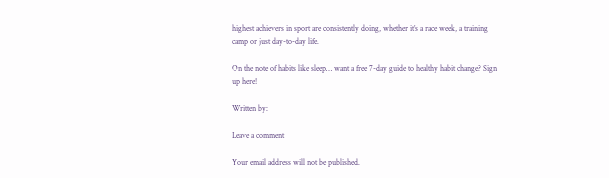highest achievers in sport are consistently doing, whether it’s a race week, a training camp or just day-to-day life.

On the note of habits like sleep… want a free 7-day guide to healthy habit change? Sign up here!

Written by:

Leave a comment

Your email address will not be published.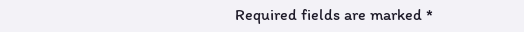Required fields are marked *